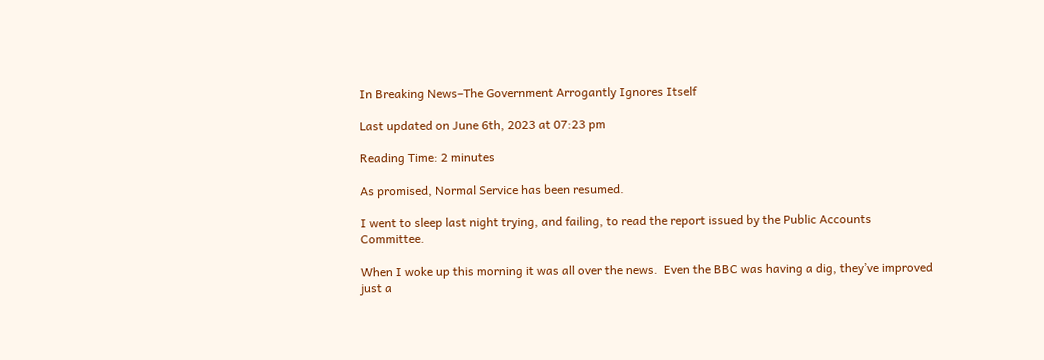In Breaking News–The Government Arrogantly Ignores Itself

Last updated on June 6th, 2023 at 07:23 pm

Reading Time: 2 minutes

As promised, Normal Service has been resumed.

I went to sleep last night trying, and failing, to read the report issued by the Public Accounts Committee.

When I woke up this morning it was all over the news.  Even the BBC was having a dig, they’ve improved just a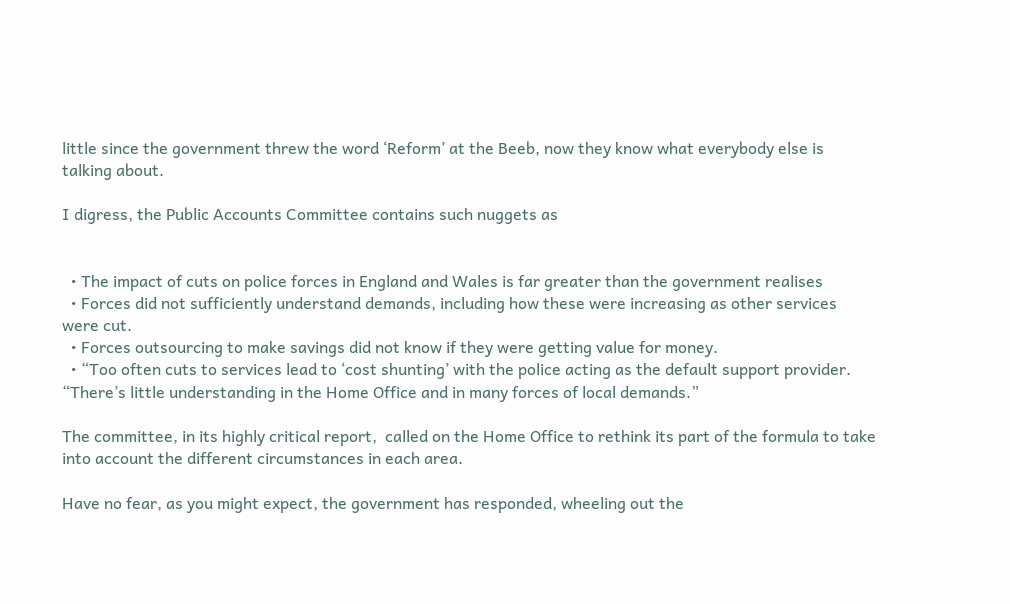little since the government threw the word ‘Reform’ at the Beeb, now they know what everybody else is talking about.

I digress, the Public Accounts Committee contains such nuggets as


  • The impact of cuts on police forces in England and Wales is far greater than the government realises
  • Forces did not sufficiently understand demands, including how these were increasing as other services were cut.
  • Forces outsourcing to make savings did not know if they were getting value for money.
  • “Too often cuts to services lead to ‘cost shunting’ with the police acting as the default support provider.  “There’s little understanding in the Home Office and in many forces of local demands.”

The committee, in its highly critical report,  called on the Home Office to rethink its part of the formula to take into account the different circumstances in each area.

Have no fear, as you might expect, the government has responded, wheeling out the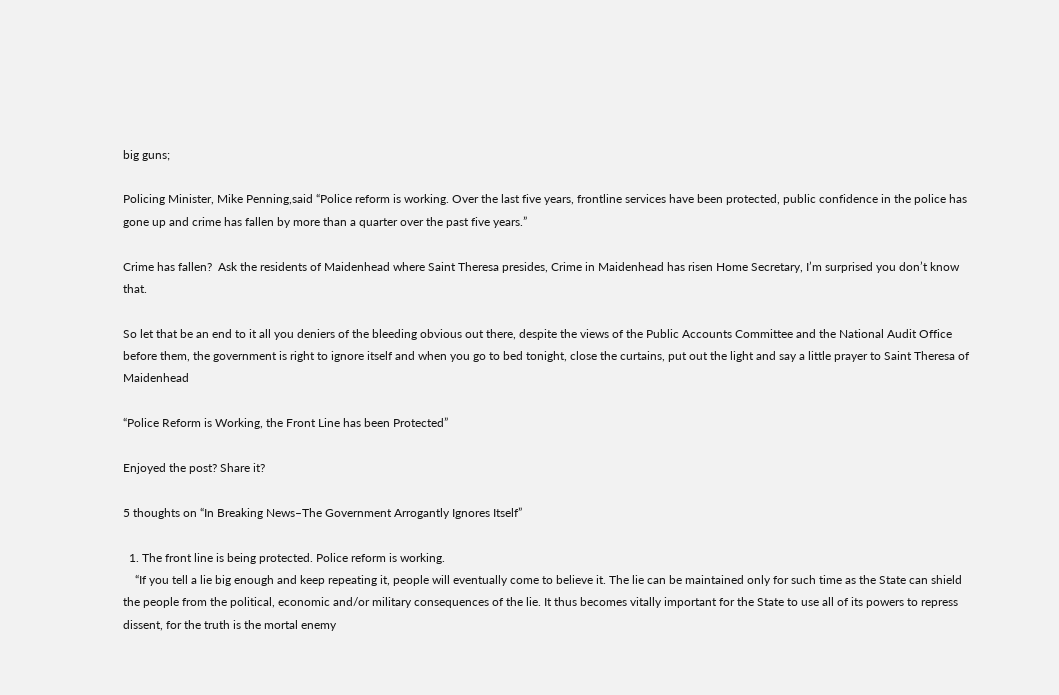big guns;

Policing Minister, Mike Penning,said “Police reform is working. Over the last five years, frontline services have been protected, public confidence in the police has gone up and crime has fallen by more than a quarter over the past five years.”

Crime has fallen?  Ask the residents of Maidenhead where Saint Theresa presides, Crime in Maidenhead has risen Home Secretary, I’m surprised you don’t know that.

So let that be an end to it all you deniers of the bleeding obvious out there, despite the views of the Public Accounts Committee and the National Audit Office before them, the government is right to ignore itself and when you go to bed tonight, close the curtains, put out the light and say a little prayer to Saint Theresa of Maidenhead

“Police Reform is Working, the Front Line has been Protected”

Enjoyed the post? Share it?

5 thoughts on “In Breaking News–The Government Arrogantly Ignores Itself”

  1. The front line is being protected. Police reform is working.
    “If you tell a lie big enough and keep repeating it, people will eventually come to believe it. The lie can be maintained only for such time as the State can shield the people from the political, economic and/or military consequences of the lie. It thus becomes vitally important for the State to use all of its powers to repress dissent, for the truth is the mortal enemy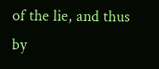of the lie, and thus by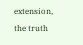extension, the truth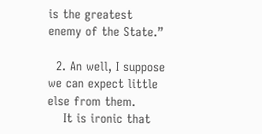is the greatest enemy of the State.”

  2. An well, I suppose we can expect little else from them.
    It is ironic that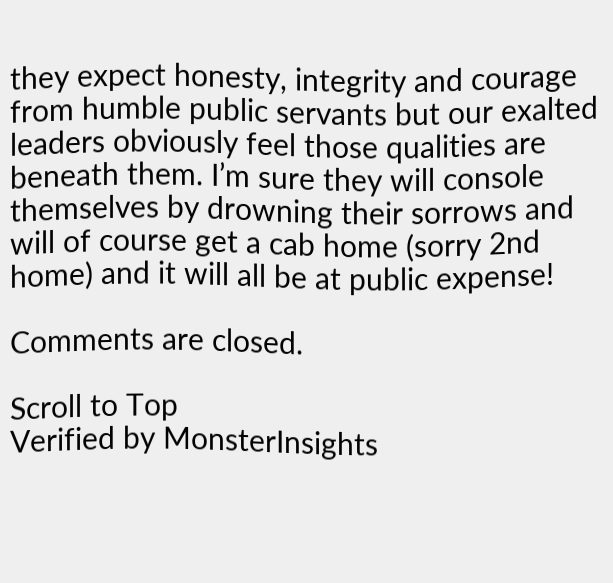they expect honesty, integrity and courage from humble public servants but our exalted leaders obviously feel those qualities are beneath them. I’m sure they will console themselves by drowning their sorrows and will of course get a cab home (sorry 2nd home) and it will all be at public expense!

Comments are closed.

Scroll to Top
Verified by MonsterInsights